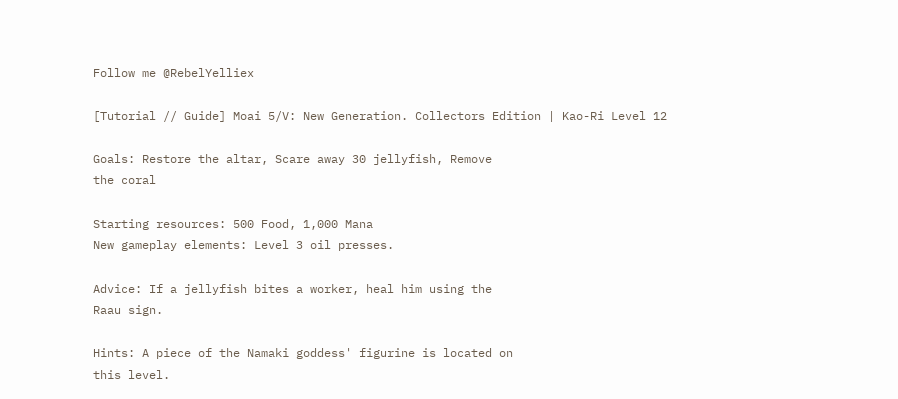Follow me @RebelYelliex

[Tutorial // Guide] Moai 5/V: New Generation. Collectors Edition | Kao-Ri Level 12

Goals: Restore the altar, Scare away 30 jellyfish, Remove
the coral

Starting resources: 500 Food, 1,000 Mana
New gameplay elements: Level 3 oil presses.

Advice: If a jellyfish bites a worker, heal him using the
Raau sign.

Hints: A piece of the Namaki goddess' figurine is located on
this level.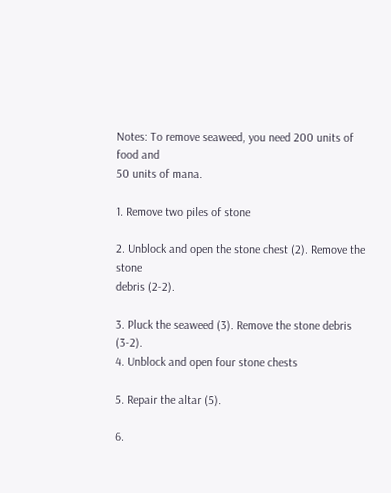Notes: To remove seaweed, you need 200 units of food and
50 units of mana.

1. Remove two piles of stone

2. Unblock and open the stone chest (2). Remove the stone
debris (2-2).

3. Pluck the seaweed (3). Remove the stone debris (3-2).
4. Unblock and open four stone chests

5. Repair the altar (5).

6.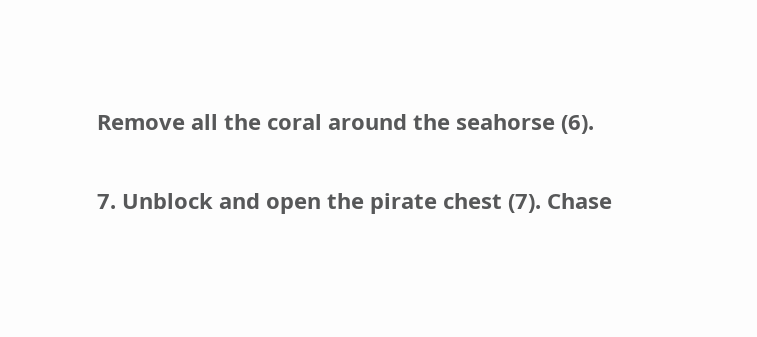Remove all the coral around the seahorse (6).

7. Unblock and open the pirate chest (7). Chase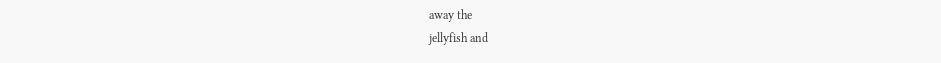away the
jellyfish and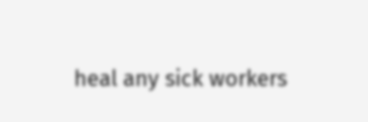heal any sick workers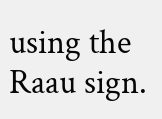using the Raau sign.